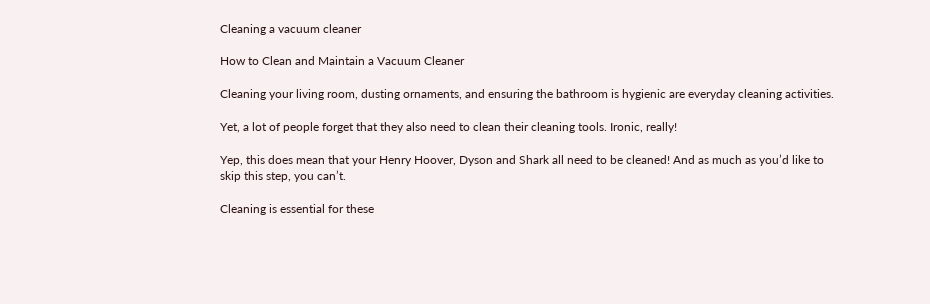Cleaning a vacuum cleaner

How to Clean and Maintain a Vacuum Cleaner

Cleaning your living room, dusting ornaments, and ensuring the bathroom is hygienic are everyday cleaning activities.

Yet, a lot of people forget that they also need to clean their cleaning tools. Ironic, really!

Yep, this does mean that your Henry Hoover, Dyson and Shark all need to be cleaned! And as much as you’d like to skip this step, you can’t.

Cleaning is essential for these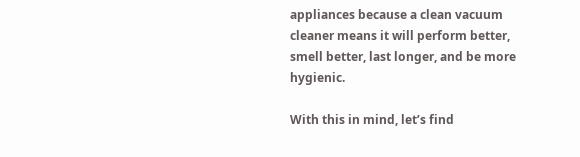appliances because a clean vacuum cleaner means it will perform better, smell better, last longer, and be more hygienic.

With this in mind, let’s find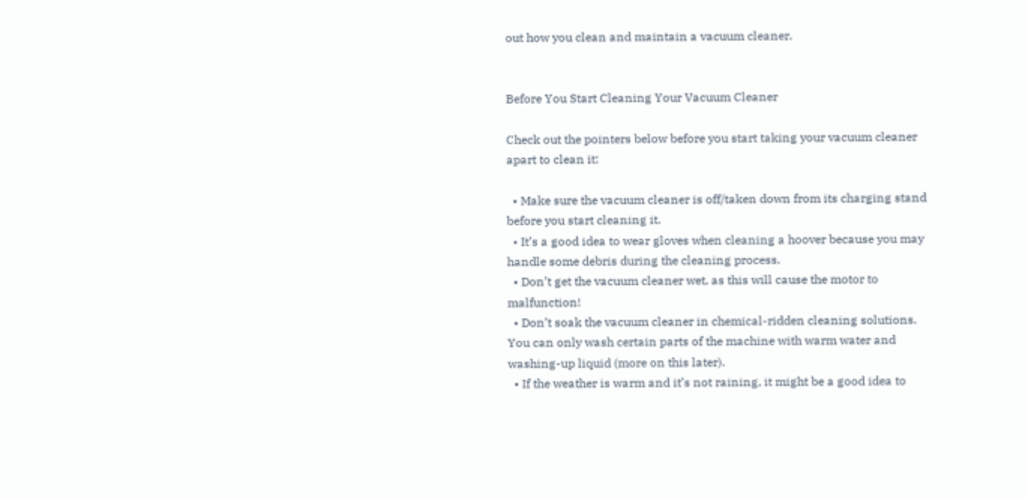out how you clean and maintain a vacuum cleaner.


Before You Start Cleaning Your Vacuum Cleaner

Check out the pointers below before you start taking your vacuum cleaner apart to clean it:

  • Make sure the vacuum cleaner is off/taken down from its charging stand before you start cleaning it.
  • It’s a good idea to wear gloves when cleaning a hoover because you may handle some debris during the cleaning process.
  • Don’t get the vacuum cleaner wet, as this will cause the motor to malfunction!
  • Don’t soak the vacuum cleaner in chemical-ridden cleaning solutions. You can only wash certain parts of the machine with warm water and washing-up liquid (more on this later).
  • If the weather is warm and it’s not raining, it might be a good idea to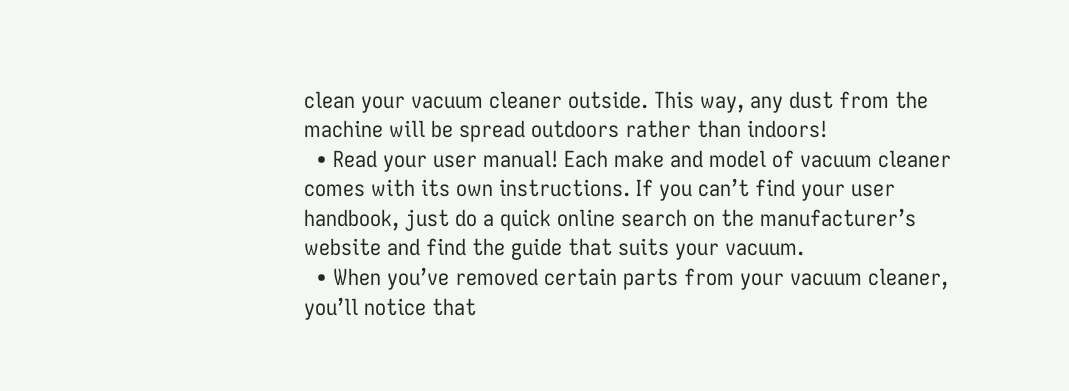clean your vacuum cleaner outside. This way, any dust from the machine will be spread outdoors rather than indoors!
  • Read your user manual! Each make and model of vacuum cleaner comes with its own instructions. If you can’t find your user handbook, just do a quick online search on the manufacturer’s website and find the guide that suits your vacuum.
  • When you’ve removed certain parts from your vacuum cleaner, you’ll notice that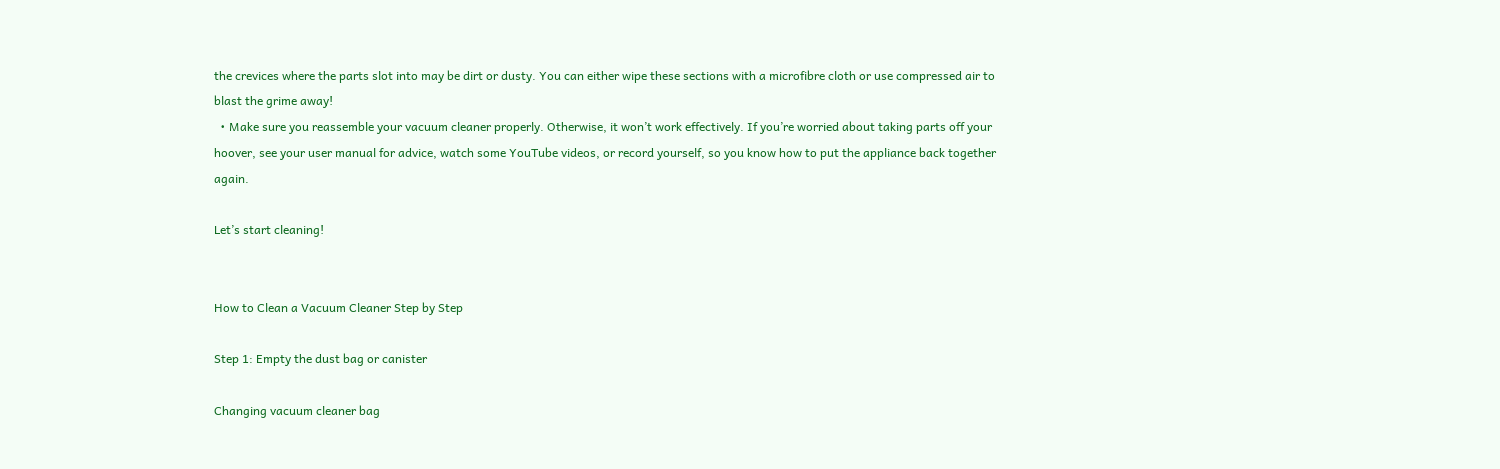the crevices where the parts slot into may be dirt or dusty. You can either wipe these sections with a microfibre cloth or use compressed air to blast the grime away!
  • Make sure you reassemble your vacuum cleaner properly. Otherwise, it won’t work effectively. If you’re worried about taking parts off your hoover, see your user manual for advice, watch some YouTube videos, or record yourself, so you know how to put the appliance back together again.

Let’s start cleaning!


How to Clean a Vacuum Cleaner Step by Step

Step 1: Empty the dust bag or canister

Changing vacuum cleaner bag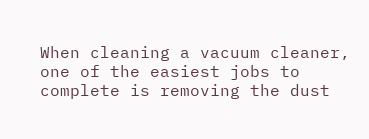When cleaning a vacuum cleaner, one of the easiest jobs to complete is removing the dust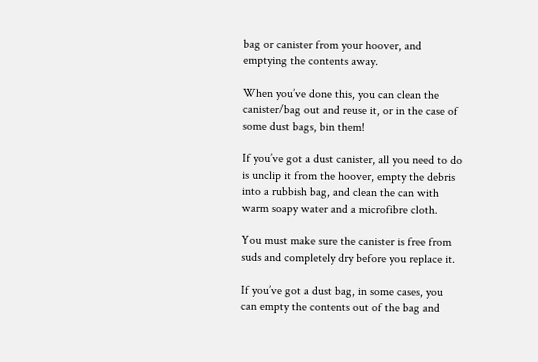bag or canister from your hoover, and emptying the contents away.

When you’ve done this, you can clean the canister/bag out and reuse it, or in the case of some dust bags, bin them!

If you’ve got a dust canister, all you need to do is unclip it from the hoover, empty the debris into a rubbish bag, and clean the can with warm soapy water and a microfibre cloth.

You must make sure the canister is free from suds and completely dry before you replace it.

If you’ve got a dust bag, in some cases, you can empty the contents out of the bag and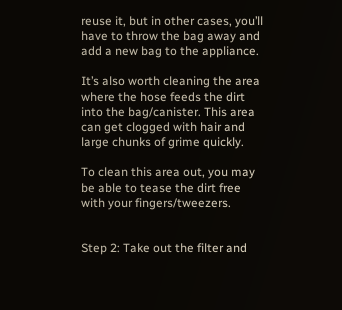reuse it, but in other cases, you’ll have to throw the bag away and add a new bag to the appliance.

It’s also worth cleaning the area where the hose feeds the dirt into the bag/canister. This area can get clogged with hair and large chunks of grime quickly.

To clean this area out, you may be able to tease the dirt free with your fingers/tweezers.


Step 2: Take out the filter and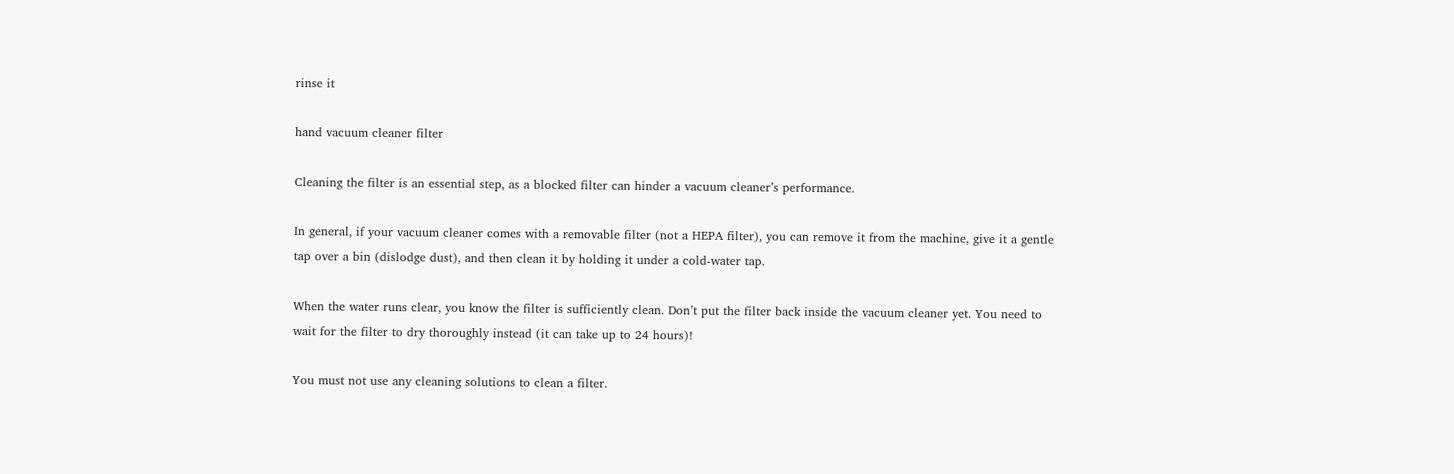rinse it

hand vacuum cleaner filter

Cleaning the filter is an essential step, as a blocked filter can hinder a vacuum cleaner’s performance.

In general, if your vacuum cleaner comes with a removable filter (not a HEPA filter), you can remove it from the machine, give it a gentle tap over a bin (dislodge dust), and then clean it by holding it under a cold-water tap.

When the water runs clear, you know the filter is sufficiently clean. Don’t put the filter back inside the vacuum cleaner yet. You need to wait for the filter to dry thoroughly instead (it can take up to 24 hours)!

You must not use any cleaning solutions to clean a filter.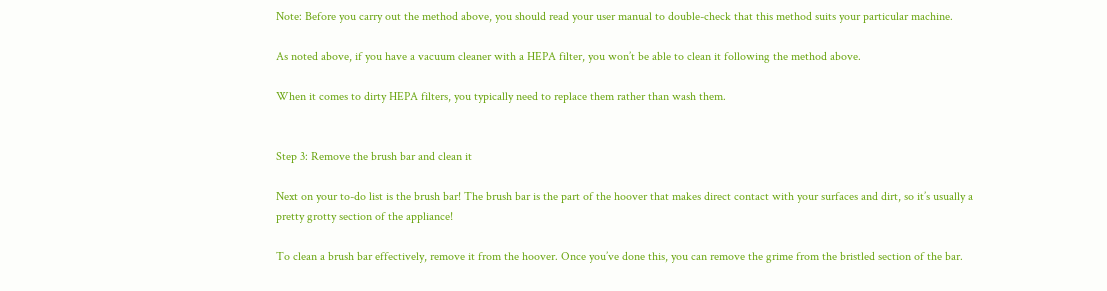Note: Before you carry out the method above, you should read your user manual to double-check that this method suits your particular machine.

As noted above, if you have a vacuum cleaner with a HEPA filter, you won’t be able to clean it following the method above.

When it comes to dirty HEPA filters, you typically need to replace them rather than wash them.


Step 3: Remove the brush bar and clean it

Next on your to-do list is the brush bar! The brush bar is the part of the hoover that makes direct contact with your surfaces and dirt, so it’s usually a pretty grotty section of the appliance!

To clean a brush bar effectively, remove it from the hoover. Once you’ve done this, you can remove the grime from the bristled section of the bar.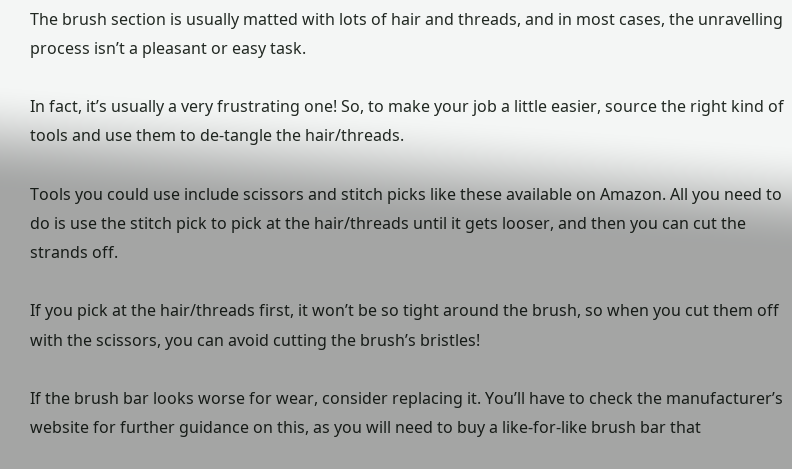The brush section is usually matted with lots of hair and threads, and in most cases, the unravelling process isn’t a pleasant or easy task.

In fact, it’s usually a very frustrating one! So, to make your job a little easier, source the right kind of tools and use them to de-tangle the hair/threads.

Tools you could use include scissors and stitch picks like these available on Amazon. All you need to do is use the stitch pick to pick at the hair/threads until it gets looser, and then you can cut the strands off.

If you pick at the hair/threads first, it won’t be so tight around the brush, so when you cut them off with the scissors, you can avoid cutting the brush’s bristles!

If the brush bar looks worse for wear, consider replacing it. You’ll have to check the manufacturer’s website for further guidance on this, as you will need to buy a like-for-like brush bar that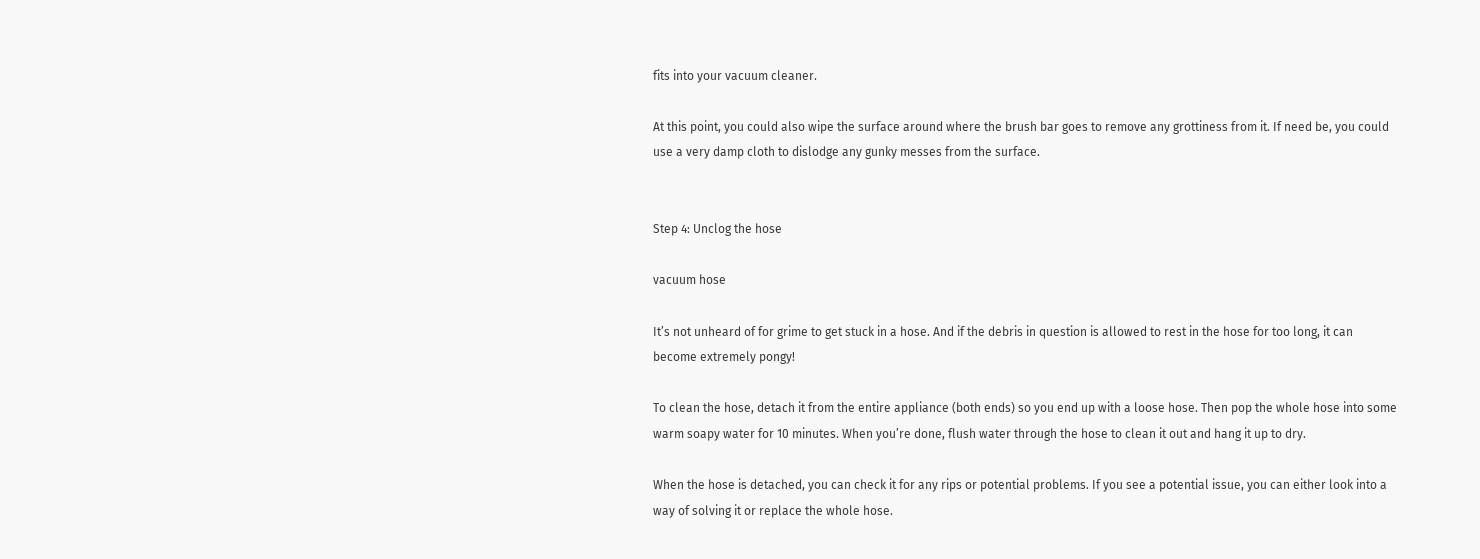fits into your vacuum cleaner.

At this point, you could also wipe the surface around where the brush bar goes to remove any grottiness from it. If need be, you could use a very damp cloth to dislodge any gunky messes from the surface.


Step 4: Unclog the hose

vacuum hose

It’s not unheard of for grime to get stuck in a hose. And if the debris in question is allowed to rest in the hose for too long, it can become extremely pongy!

To clean the hose, detach it from the entire appliance (both ends) so you end up with a loose hose. Then pop the whole hose into some warm soapy water for 10 minutes. When you’re done, flush water through the hose to clean it out and hang it up to dry.

When the hose is detached, you can check it for any rips or potential problems. If you see a potential issue, you can either look into a way of solving it or replace the whole hose.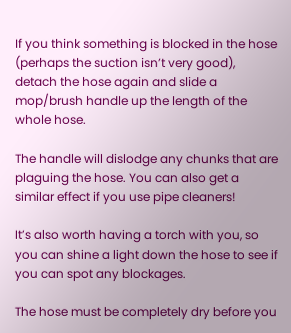If you think something is blocked in the hose (perhaps the suction isn’t very good), detach the hose again and slide a mop/brush handle up the length of the whole hose.

The handle will dislodge any chunks that are plaguing the hose. You can also get a similar effect if you use pipe cleaners!

It’s also worth having a torch with you, so you can shine a light down the hose to see if you can spot any blockages.

The hose must be completely dry before you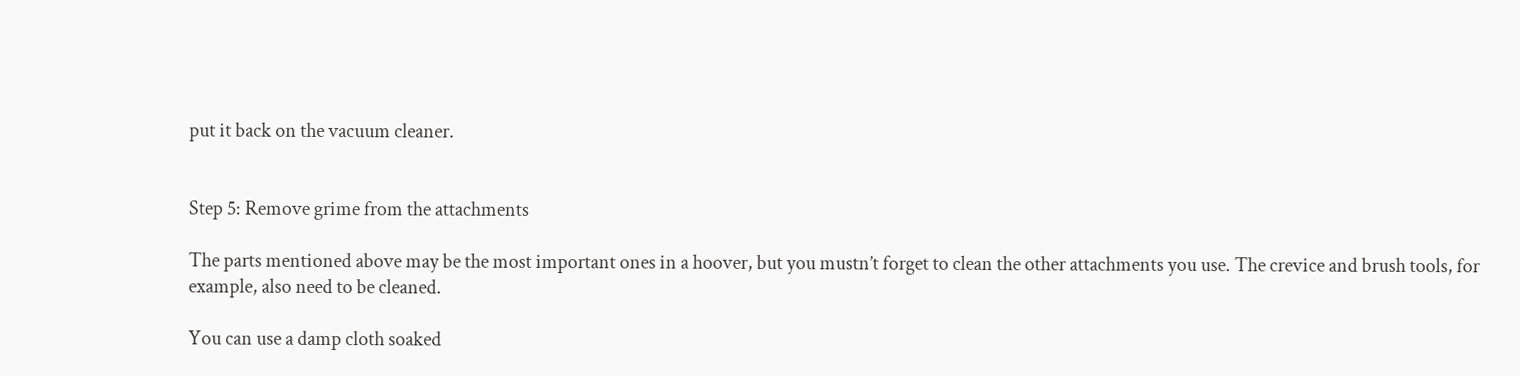put it back on the vacuum cleaner.


Step 5: Remove grime from the attachments

The parts mentioned above may be the most important ones in a hoover, but you mustn’t forget to clean the other attachments you use. The crevice and brush tools, for example, also need to be cleaned.

You can use a damp cloth soaked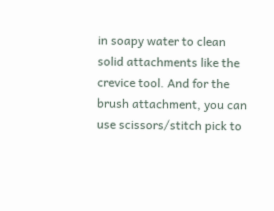in soapy water to clean solid attachments like the crevice tool. And for the brush attachment, you can use scissors/stitch pick to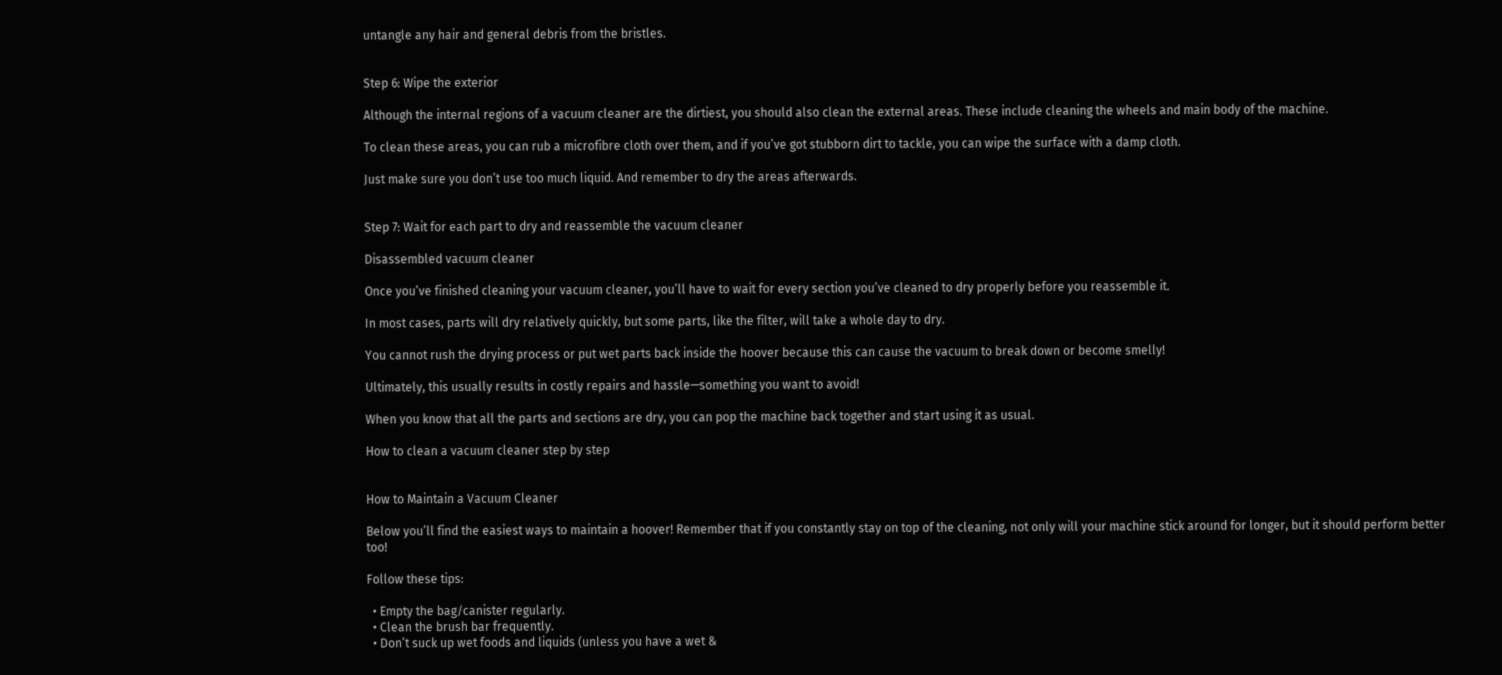untangle any hair and general debris from the bristles.


Step 6: Wipe the exterior

Although the internal regions of a vacuum cleaner are the dirtiest, you should also clean the external areas. These include cleaning the wheels and main body of the machine.

To clean these areas, you can rub a microfibre cloth over them, and if you’ve got stubborn dirt to tackle, you can wipe the surface with a damp cloth.

Just make sure you don’t use too much liquid. And remember to dry the areas afterwards.


Step 7: Wait for each part to dry and reassemble the vacuum cleaner

Disassembled vacuum cleaner

Once you’ve finished cleaning your vacuum cleaner, you’ll have to wait for every section you’ve cleaned to dry properly before you reassemble it.

In most cases, parts will dry relatively quickly, but some parts, like the filter, will take a whole day to dry.

You cannot rush the drying process or put wet parts back inside the hoover because this can cause the vacuum to break down or become smelly!

Ultimately, this usually results in costly repairs and hassle—something you want to avoid!

When you know that all the parts and sections are dry, you can pop the machine back together and start using it as usual.

How to clean a vacuum cleaner step by step


How to Maintain a Vacuum Cleaner

Below you’ll find the easiest ways to maintain a hoover! Remember that if you constantly stay on top of the cleaning, not only will your machine stick around for longer, but it should perform better too!

Follow these tips:

  • Empty the bag/canister regularly.
  • Clean the brush bar frequently.
  • Don’t suck up wet foods and liquids (unless you have a wet &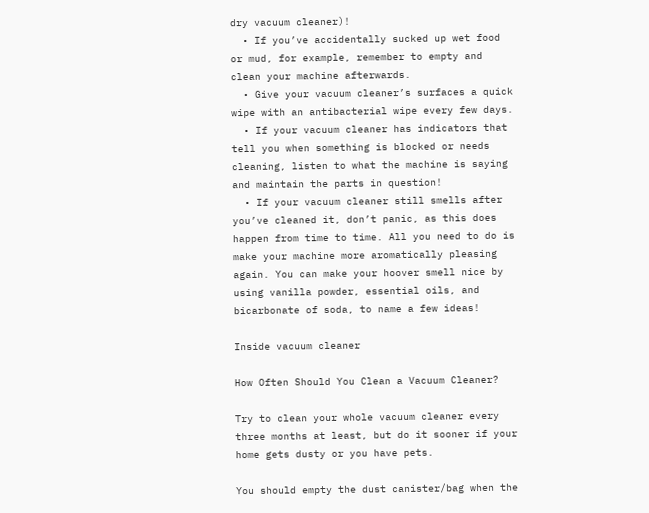dry vacuum cleaner)!
  • If you’ve accidentally sucked up wet food or mud, for example, remember to empty and clean your machine afterwards.
  • Give your vacuum cleaner’s surfaces a quick wipe with an antibacterial wipe every few days.
  • If your vacuum cleaner has indicators that tell you when something is blocked or needs cleaning, listen to what the machine is saying and maintain the parts in question!
  • If your vacuum cleaner still smells after you’ve cleaned it, don’t panic, as this does happen from time to time. All you need to do is make your machine more aromatically pleasing again. You can make your hoover smell nice by using vanilla powder, essential oils, and bicarbonate of soda, to name a few ideas!

Inside vacuum cleaner

How Often Should You Clean a Vacuum Cleaner?

Try to clean your whole vacuum cleaner every three months at least, but do it sooner if your home gets dusty or you have pets.

You should empty the dust canister/bag when the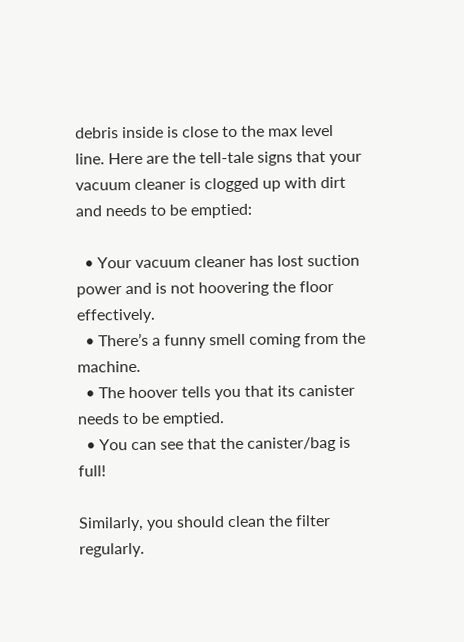debris inside is close to the max level line. Here are the tell-tale signs that your vacuum cleaner is clogged up with dirt and needs to be emptied:

  • Your vacuum cleaner has lost suction power and is not hoovering the floor effectively.
  • There’s a funny smell coming from the machine.
  • The hoover tells you that its canister needs to be emptied.
  • You can see that the canister/bag is full!

Similarly, you should clean the filter regularly.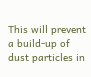This will prevent a build-up of dust particles in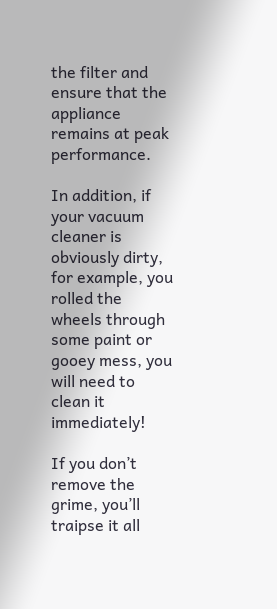the filter and ensure that the appliance remains at peak performance.

In addition, if your vacuum cleaner is obviously dirty, for example, you rolled the wheels through some paint or gooey mess, you will need to clean it immediately!

If you don’t remove the grime, you’ll traipse it all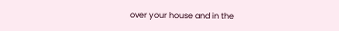over your house and in the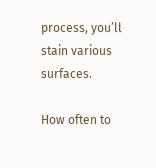process, you’ll stain various surfaces.

How often to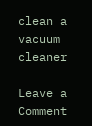clean a vacuum cleaner

Leave a Comment